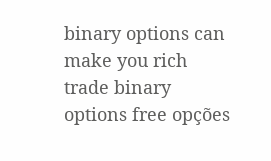binary options can make you rich trade binary options free opções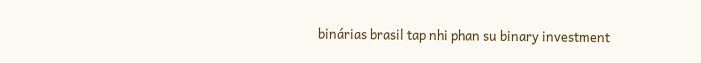binárias brasil tap nhi phan su binary investment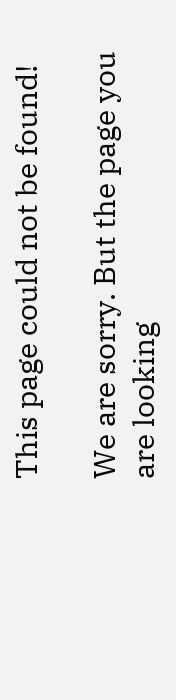This page could not be found!

We are sorry. But the page you are looking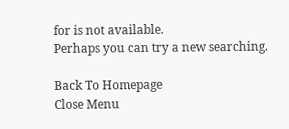for is not available.
Perhaps you can try a new searching.

Back To Homepage
Close Menu